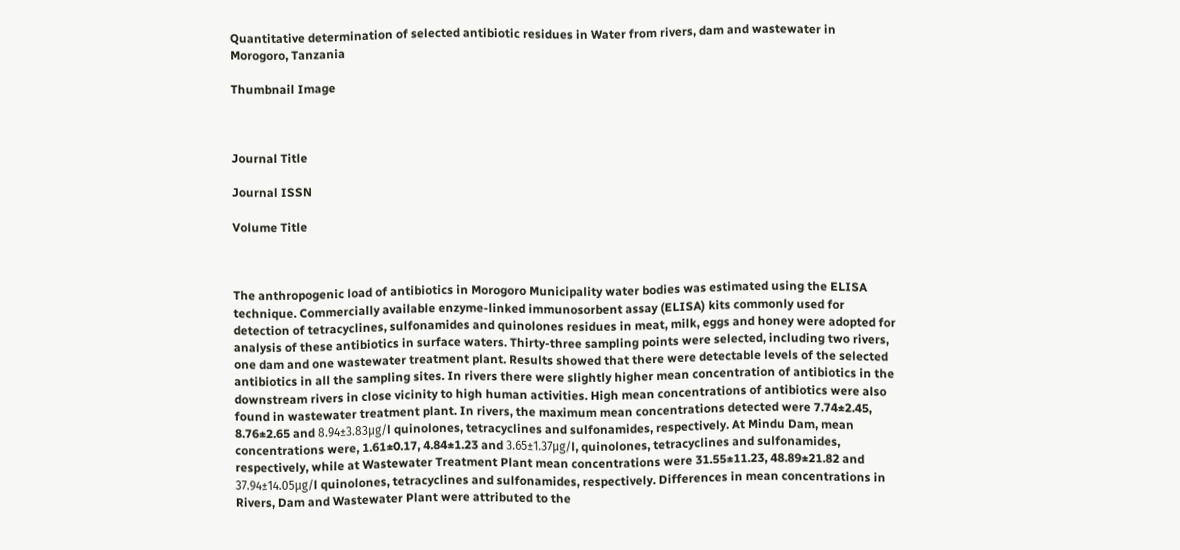Quantitative determination of selected antibiotic residues in Water from rivers, dam and wastewater in Morogoro, Tanzania

Thumbnail Image



Journal Title

Journal ISSN

Volume Title



The anthropogenic load of antibiotics in Morogoro Municipality water bodies was estimated using the ELISA technique. Commercially available enzyme-linked immunosorbent assay (ELISA) kits commonly used for detection of tetracyclines, sulfonamides and quinolones residues in meat, milk, eggs and honey were adopted for analysis of these antibiotics in surface waters. Thirty-three sampling points were selected, including two rivers, one dam and one wastewater treatment plant. Results showed that there were detectable levels of the selected antibiotics in all the sampling sites. In rivers there were slightly higher mean concentration of antibiotics in the downstream rivers in close vicinity to high human activities. High mean concentrations of antibiotics were also found in wastewater treatment plant. In rivers, the maximum mean concentrations detected were 7.74±2.45, 8.76±2.65 and 8.94±3.83μg/l quinolones, tetracyclines and sulfonamides, respectively. At Mindu Dam, mean concentrations were, 1.61±0.17, 4.84±1.23 and 3.65±1.37μg/l, quinolones, tetracyclines and sulfonamides, respectively, while at Wastewater Treatment Plant mean concentrations were 31.55±11.23, 48.89±21.82 and 37.94±14.05μg/l quinolones, tetracyclines and sulfonamides, respectively. Differences in mean concentrations in Rivers, Dam and Wastewater Plant were attributed to the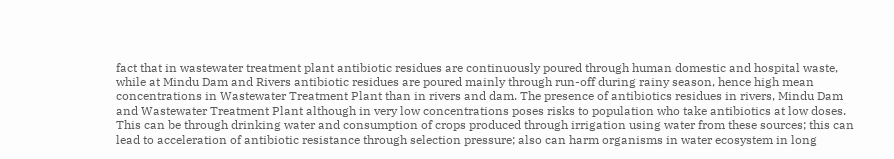fact that in wastewater treatment plant antibiotic residues are continuously poured through human domestic and hospital waste, while at Mindu Dam and Rivers antibiotic residues are poured mainly through run-off during rainy season, hence high mean concentrations in Wastewater Treatment Plant than in rivers and dam. The presence of antibiotics residues in rivers, Mindu Dam and Wastewater Treatment Plant although in very low concentrations poses risks to population who take antibiotics at low doses. This can be through drinking water and consumption of crops produced through irrigation using water from these sources; this can lead to acceleration of antibiotic resistance through selection pressure; also can harm organisms in water ecosystem in long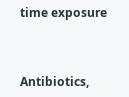time exposure



Antibiotics,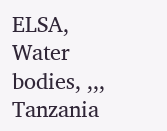ELSA, Water bodies, ,,, Tanzania